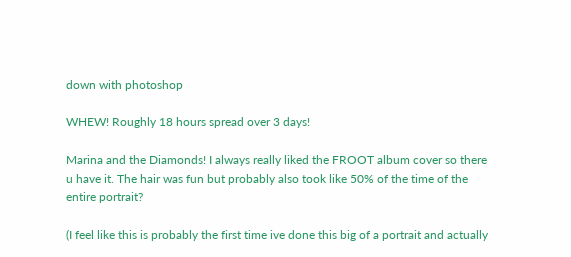down with photoshop

WHEW! Roughly 18 hours spread over 3 days!

Marina and the Diamonds! I always really liked the FROOT album cover so there u have it. The hair was fun but probably also took like 50% of the time of the entire portrait?

(I feel like this is probably the first time ive done this big of a portrait and actually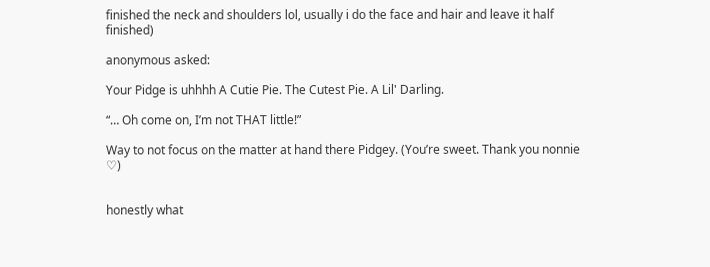finished the neck and shoulders lol, usually i do the face and hair and leave it half finished)

anonymous asked:

Your Pidge is uhhhh A Cutie Pie. The Cutest Pie. A Lil' Darling.

“… Oh come on, I’m not THAT little!”

Way to not focus on the matter at hand there Pidgey. (You’re sweet. Thank you nonnie ♡)


honestly what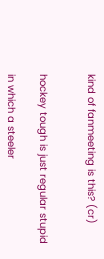kind of fanmeeting is this? (cr)


hockey tough is just regular stupid

in which a steeler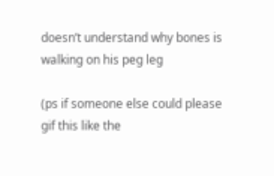doesn’t understand why bones is walking on his peg leg

(ps if someone else could please gif this like the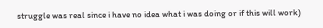struggle was real since i have no idea what i was doing or if this will work)